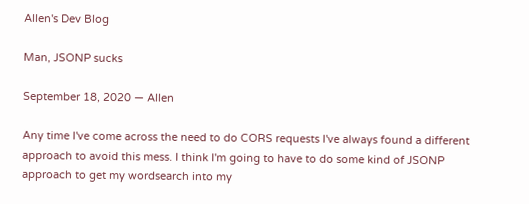Allen's Dev Blog

Man, JSONP sucks

September 18, 2020 — Allen

Any time I've come across the need to do CORS requests I've always found a different approach to avoid this mess. I think I'm going to have to do some kind of JSONP approach to get my wordsearch into my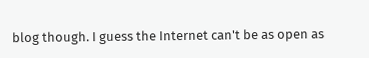blog though. I guess the Internet can't be as open as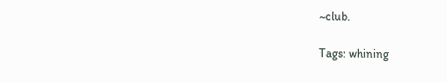~club.

Tags: whining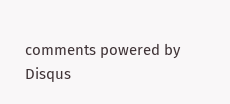comments powered by Disqus